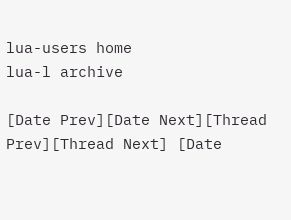lua-users home
lua-l archive

[Date Prev][Date Next][Thread Prev][Thread Next] [Date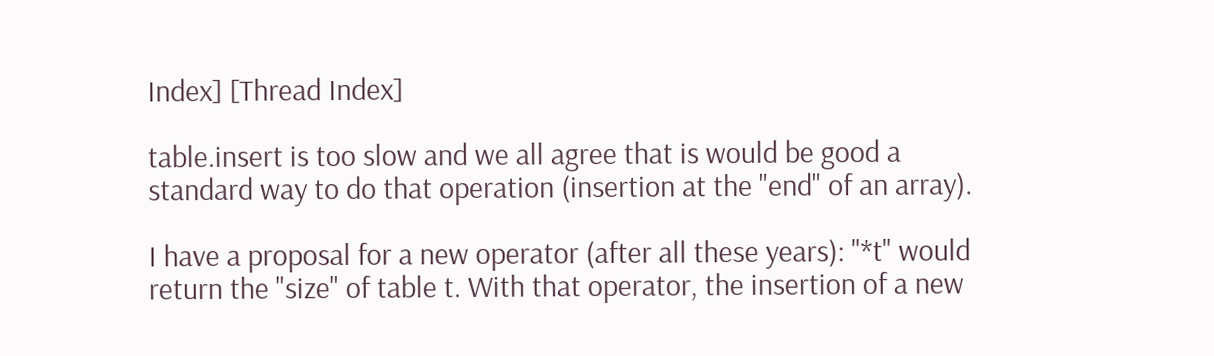Index] [Thread Index]

table.insert is too slow and we all agree that is would be good a
standard way to do that operation (insertion at the "end" of an array).

I have a proposal for a new operator (after all these years): "*t" would
return the "size" of table t. With that operator, the insertion of a new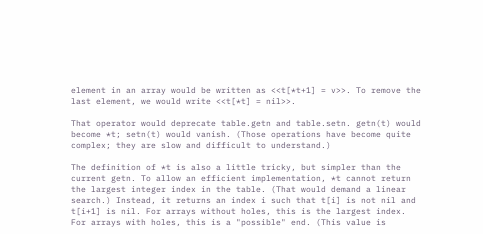element in an array would be written as <<t[*t+1] = v>>. To remove the
last element, we would write <<t[*t] = nil>>.

That operator would deprecate table.getn and table.setn. getn(t) would
become *t; setn(t) would vanish. (Those operations have become quite
complex; they are slow and difficult to understand.)

The definition of *t is also a little tricky, but simpler than the
current getn. To allow an efficient implementation, *t cannot return
the largest integer index in the table. (That would demand a linear
search.) Instead, it returns an index i such that t[i] is not nil and
t[i+1] is nil. For arrays without holes, this is the largest index.
For arrays with holes, this is a "possible" end. (This value is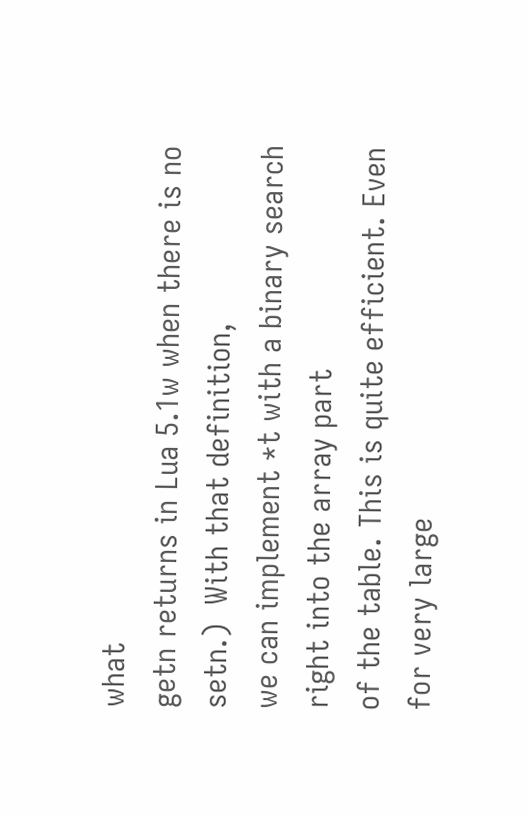what
getn returns in Lua 5.1w when there is no setn.)  With that definition,
we can implement *t with a binary search right into the array part
of the table. This is quite efficient. Even for very large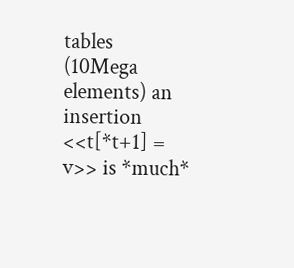tables
(10Mega elements) an insertion <<t[*t+1] = v>> is *much*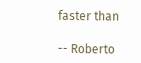faster than

-- Roberto